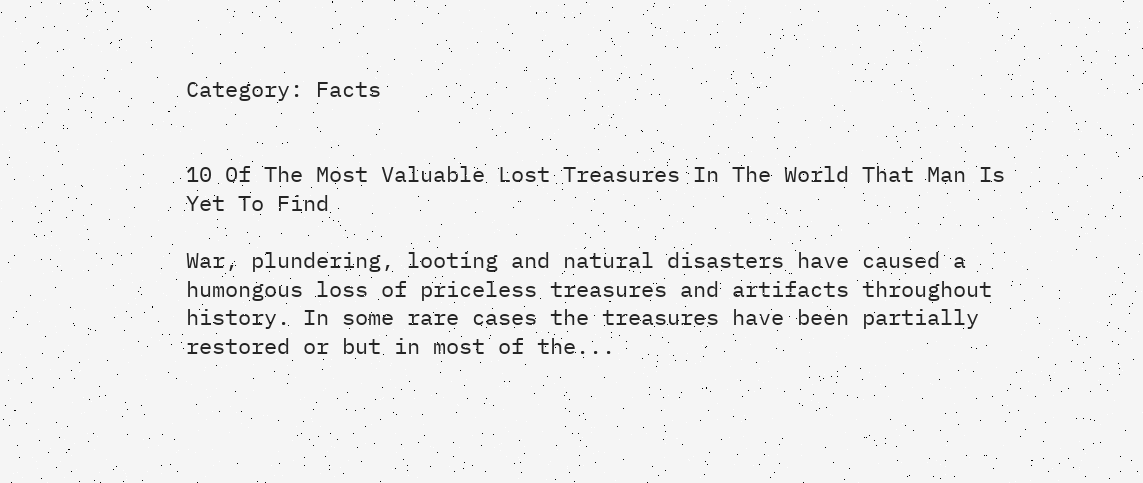Category: Facts


10 Of The Most Valuable Lost Treasures In The World That Man Is Yet To Find

War, plundering, looting and natural disasters have caused a humongous loss of priceless treasures and artifacts throughout history. In some rare cases the treasures have been partially restored or but in most of the...